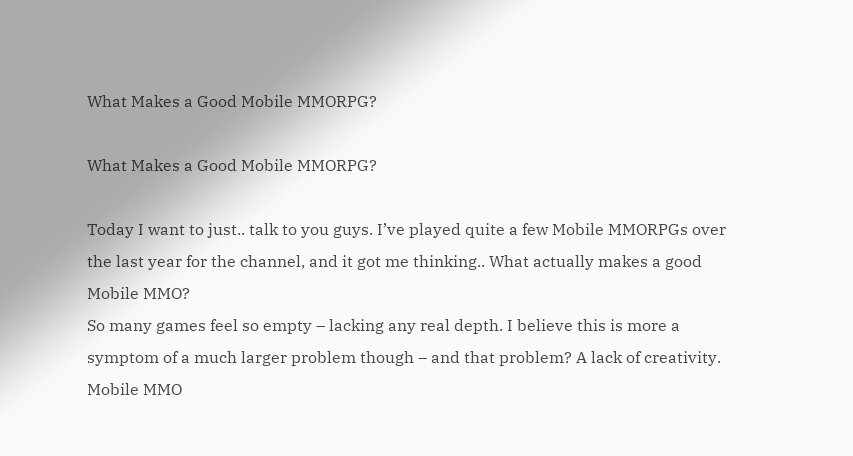What Makes a Good Mobile MMORPG?

What Makes a Good Mobile MMORPG?

Today I want to just.. talk to you guys. I’ve played quite a few Mobile MMORPGs over the last year for the channel, and it got me thinking.. What actually makes a good Mobile MMO?
So many games feel so empty – lacking any real depth. I believe this is more a symptom of a much larger problem though – and that problem? A lack of creativity.
Mobile MMO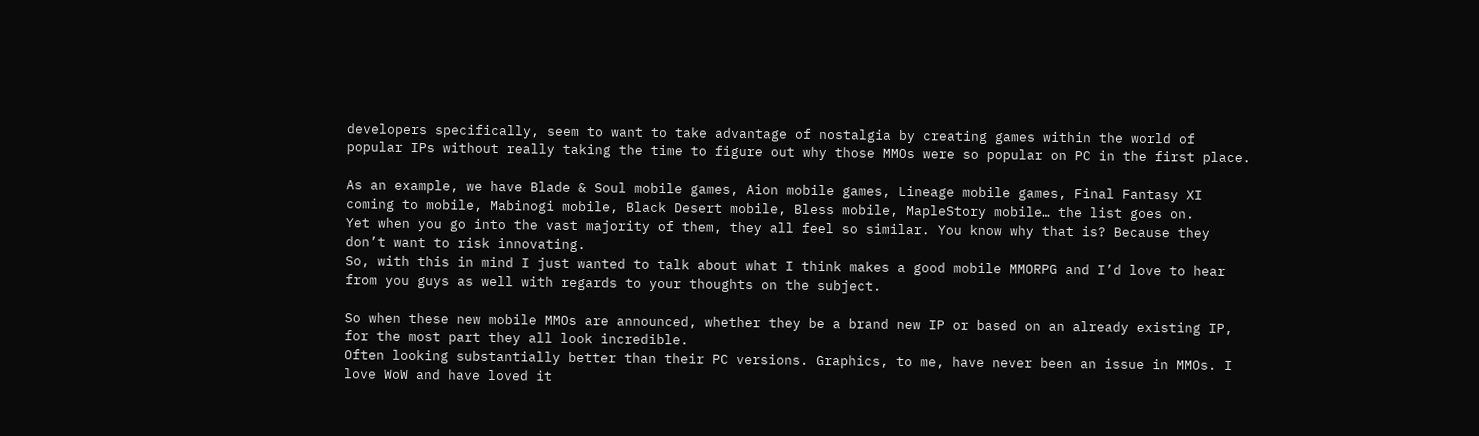developers specifically, seem to want to take advantage of nostalgia by creating games within the world of popular IPs without really taking the time to figure out why those MMOs were so popular on PC in the first place.

As an example, we have Blade & Soul mobile games, Aion mobile games, Lineage mobile games, Final Fantasy XI coming to mobile, Mabinogi mobile, Black Desert mobile, Bless mobile, MapleStory mobile… the list goes on.
Yet when you go into the vast majority of them, they all feel so similar. You know why that is? Because they don’t want to risk innovating.
So, with this in mind I just wanted to talk about what I think makes a good mobile MMORPG and I’d love to hear from you guys as well with regards to your thoughts on the subject.

So when these new mobile MMOs are announced, whether they be a brand new IP or based on an already existing IP, for the most part they all look incredible.
Often looking substantially better than their PC versions. Graphics, to me, have never been an issue in MMOs. I love WoW and have loved it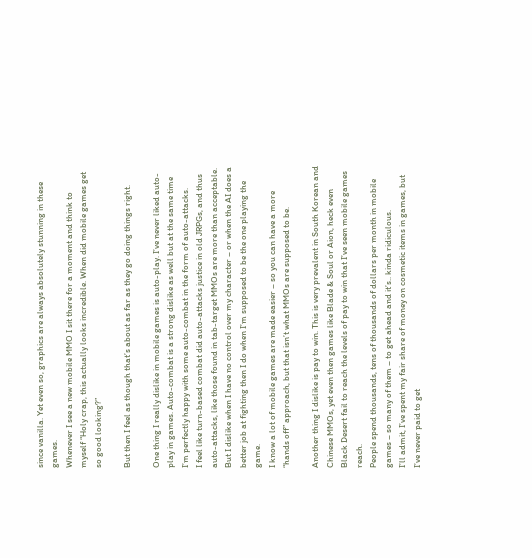since vanilla. Yet even so, graphics are always absolutely stunning in these games.
Whenever I see a new mobile MMO I sit there for a moment and think to myself “Holy crap, this actually looks incredible. When did mobile games get so good looking?”

But then I feel as though that’s about as far as they go doing things right.

One thing I really dislike in mobile games is auto-play. I’ve never liked auto-play in games. Auto-combat is a strong dislike as well but at the same time I’m perfectly happy with some auto-combat in the form of auto-attacks.
I feel like turn-based combat did auto-attacks justice in old JRPGs, and thus auto-attacks, like those found in tab-target MMOs are more than acceptable.
But I dislike when I have no control over my character – or when the AI does a better job at fighting then I do when I’m supposed to be the one playing the game.
I know a lot of mobile games are made easier – so you can have a more “hands off” approach, but that isn’t what MMOs are supposed to be.

Another thing I dislike is pay to win. This is very prevalent in South Korean and Chinese MMOs, yet even then games like Blade & Soul or Aion, heck even Black Desert fail to reach the levels of pay to win that I’ve seen mobile games reach.
People spend thousands, tens of thousands of dollars per month in mobile games – so many of them – to get ahead and it’s.. kinda ridiculous.
I’ll admit, I’ve spent my fair share of money on cosmetic items in games, but I’ve never paid to get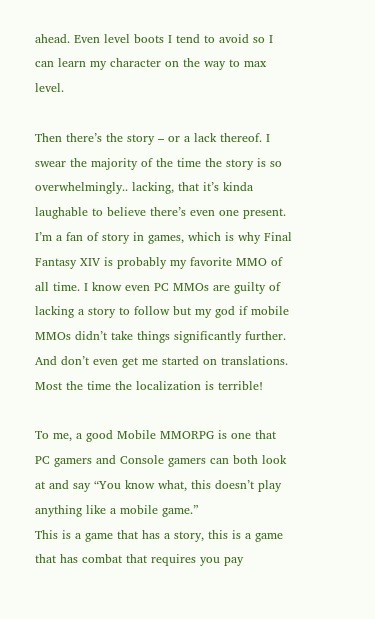ahead. Even level boots I tend to avoid so I can learn my character on the way to max level.

Then there’s the story – or a lack thereof. I swear the majority of the time the story is so overwhelmingly.. lacking, that it’s kinda laughable to believe there’s even one present.
I’m a fan of story in games, which is why Final Fantasy XIV is probably my favorite MMO of all time. I know even PC MMOs are guilty of lacking a story to follow but my god if mobile MMOs didn’t take things significantly further.
And don’t even get me started on translations. Most the time the localization is terrible!

To me, a good Mobile MMORPG is one that PC gamers and Console gamers can both look at and say “You know what, this doesn’t play anything like a mobile game.”
This is a game that has a story, this is a game that has combat that requires you pay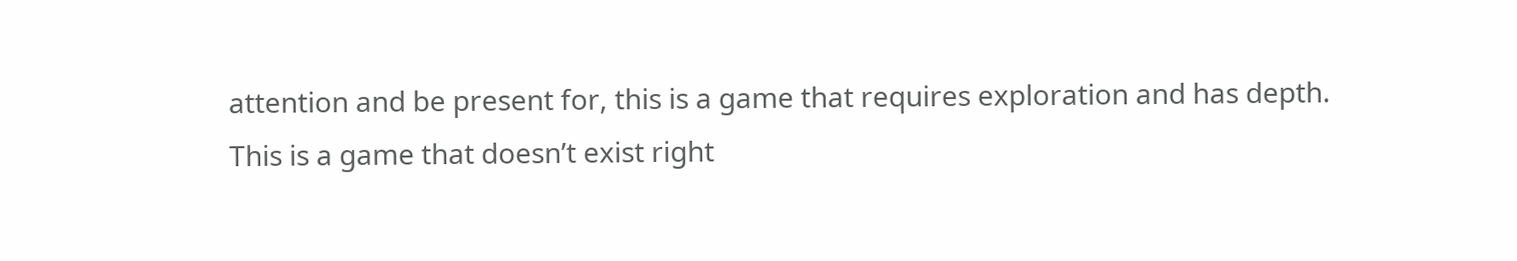attention and be present for, this is a game that requires exploration and has depth.
This is a game that doesn’t exist right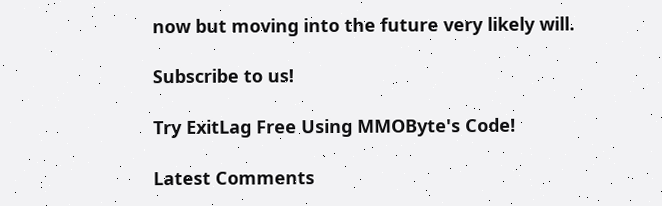now but moving into the future very likely will.

Subscribe to us!

Try ExitLag Free Using MMOByte's Code!

Latest Comments